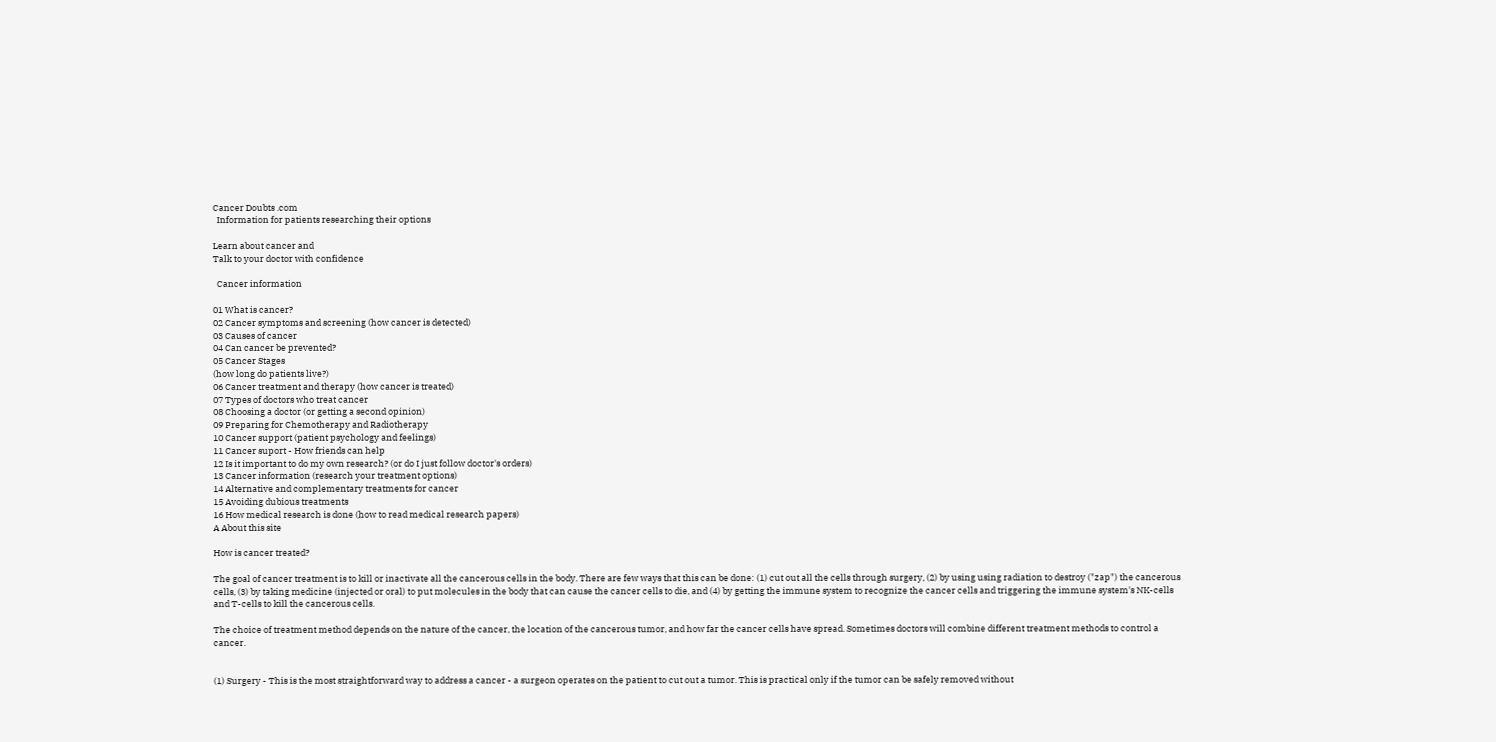Cancer Doubts .com
  Information for patients researching their options

Learn about cancer and
Talk to your doctor with confidence

  Cancer information

01 What is cancer?
02 Cancer symptoms and screening (how cancer is detected)
03 Causes of cancer
04 Can cancer be prevented?
05 Cancer Stages
(how long do patients live?)
06 Cancer treatment and therapy (how cancer is treated)
07 Types of doctors who treat cancer
08 Choosing a doctor (or getting a second opinion)
09 Preparing for Chemotherapy and Radiotherapy
10 Cancer support (patient psychology and feelings)
11 Cancer suport - How friends can help
12 Is it important to do my own research? (or do I just follow doctor's orders)
13 Cancer information (research your treatment options)
14 Alternative and complementary treatments for cancer
15 Avoiding dubious treatments
16 How medical research is done (how to read medical research papers)
A About this site

How is cancer treated?

The goal of cancer treatment is to kill or inactivate all the cancerous cells in the body. There are few ways that this can be done: (1) cut out all the cells through surgery, (2) by using using radiation to destroy ("zap") the cancerous cells, (3) by taking medicine (injected or oral) to put molecules in the body that can cause the cancer cells to die, and (4) by getting the immune system to recognize the cancer cells and triggering the immune system's NK-cells and T-cells to kill the cancerous cells.

The choice of treatment method depends on the nature of the cancer, the location of the cancerous tumor, and how far the cancer cells have spread. Sometimes doctors will combine different treatment methods to control a cancer.


(1) Surgery - This is the most straightforward way to address a cancer - a surgeon operates on the patient to cut out a tumor. This is practical only if the tumor can be safely removed without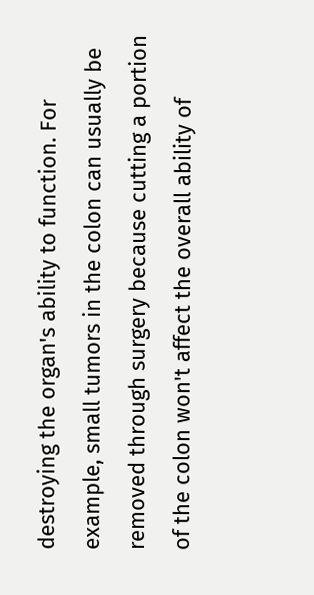destroying the organ's ability to function. For example, small tumors in the colon can usually be removed through surgery because cutting a portion of the colon won't affect the overall ability of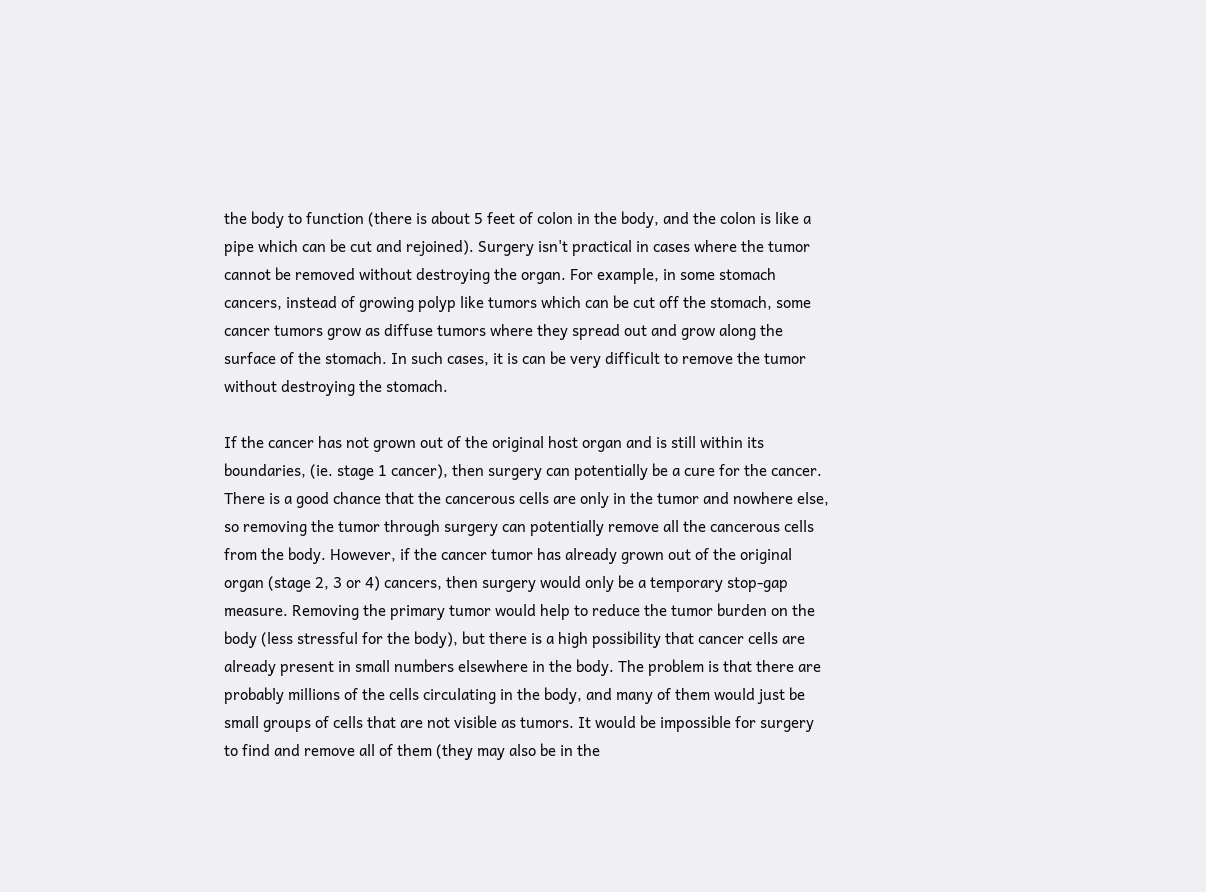the body to function (there is about 5 feet of colon in the body, and the colon is like a pipe which can be cut and rejoined). Surgery isn't practical in cases where the tumor cannot be removed without destroying the organ. For example, in some stomach cancers, instead of growing polyp like tumors which can be cut off the stomach, some cancer tumors grow as diffuse tumors where they spread out and grow along the surface of the stomach. In such cases, it is can be very difficult to remove the tumor without destroying the stomach.

If the cancer has not grown out of the original host organ and is still within its boundaries, (ie. stage 1 cancer), then surgery can potentially be a cure for the cancer. There is a good chance that the cancerous cells are only in the tumor and nowhere else, so removing the tumor through surgery can potentially remove all the cancerous cells from the body. However, if the cancer tumor has already grown out of the original organ (stage 2, 3 or 4) cancers, then surgery would only be a temporary stop-gap measure. Removing the primary tumor would help to reduce the tumor burden on the body (less stressful for the body), but there is a high possibility that cancer cells are already present in small numbers elsewhere in the body. The problem is that there are probably millions of the cells circulating in the body, and many of them would just be small groups of cells that are not visible as tumors. It would be impossible for surgery to find and remove all of them (they may also be in the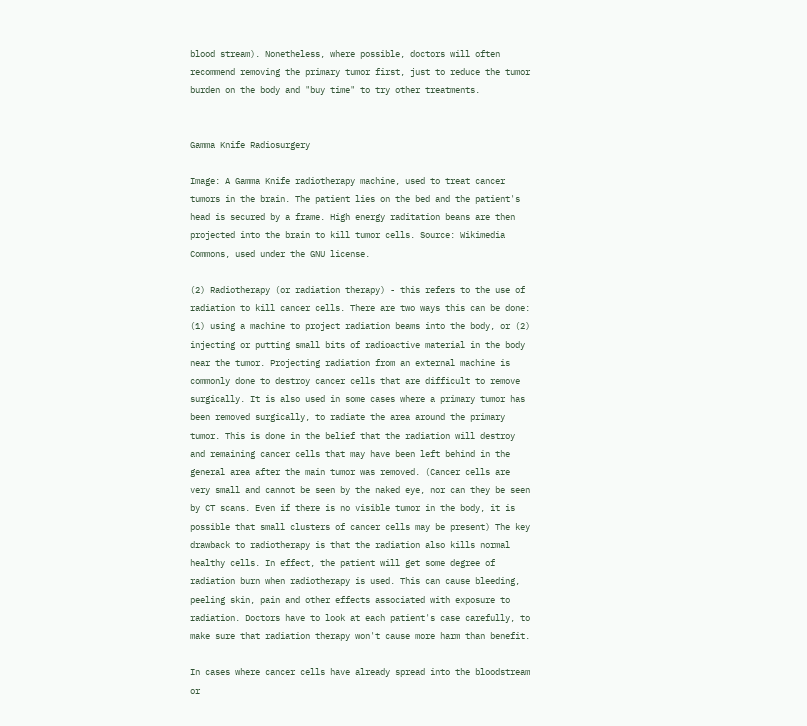blood stream). Nonetheless, where possible, doctors will often recommend removing the primary tumor first, just to reduce the tumor burden on the body and "buy time" to try other treatments.


Gamma Knife Radiosurgery

Image: A Gamma Knife radiotherapy machine, used to treat cancer tumors in the brain. The patient lies on the bed and the patient's head is secured by a frame. High energy raditation beans are then projected into the brain to kill tumor cells. Source: Wikimedia Commons, used under the GNU license.

(2) Radiotherapy (or radiation therapy) - this refers to the use of radiation to kill cancer cells. There are two ways this can be done: (1) using a machine to project radiation beams into the body, or (2) injecting or putting small bits of radioactive material in the body near the tumor. Projecting radiation from an external machine is commonly done to destroy cancer cells that are difficult to remove surgically. It is also used in some cases where a primary tumor has been removed surgically, to radiate the area around the primary tumor. This is done in the belief that the radiation will destroy and remaining cancer cells that may have been left behind in the general area after the main tumor was removed. (Cancer cells are very small and cannot be seen by the naked eye, nor can they be seen by CT scans. Even if there is no visible tumor in the body, it is possible that small clusters of cancer cells may be present) The key drawback to radiotherapy is that the radiation also kills normal healthy cells. In effect, the patient will get some degree of radiation burn when radiotherapy is used. This can cause bleeding, peeling skin, pain and other effects associated with exposure to radiation. Doctors have to look at each patient's case carefully, to make sure that radiation therapy won't cause more harm than benefit.

In cases where cancer cells have already spread into the bloodstream or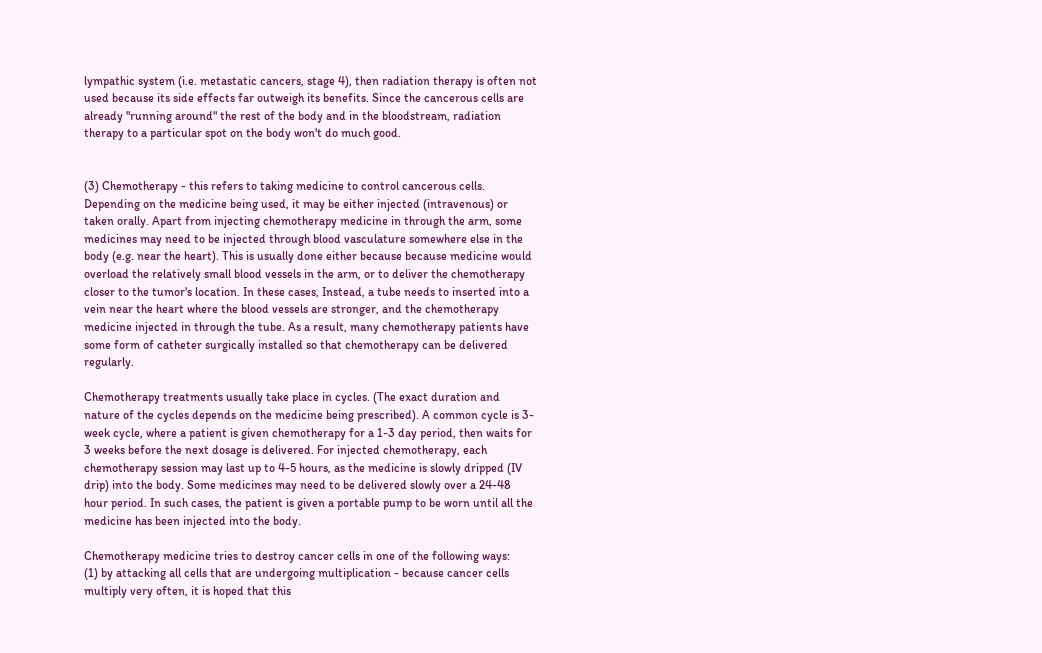lympathic system (i.e. metastatic cancers, stage 4), then radiation therapy is often not used because its side effects far outweigh its benefits. Since the cancerous cells are already "running around" the rest of the body and in the bloodstream, radiation therapy to a particular spot on the body won't do much good.


(3) Chemotherapy - this refers to taking medicine to control cancerous cells. Depending on the medicine being used, it may be either injected (intravenous) or taken orally. Apart from injecting chemotherapy medicine in through the arm, some medicines may need to be injected through blood vasculature somewhere else in the body (e.g. near the heart). This is usually done either because because medicine would overload the relatively small blood vessels in the arm, or to deliver the chemotherapy closer to the tumor's location. In these cases, Instead, a tube needs to inserted into a vein near the heart where the blood vessels are stronger, and the chemotherapy medicine injected in through the tube. As a result, many chemotherapy patients have some form of catheter surgically installed so that chemotherapy can be delivered regularly.

Chemotherapy treatments usually take place in cycles. (The exact duration and nature of the cycles depends on the medicine being prescribed). A common cycle is 3-week cycle, where a patient is given chemotherapy for a 1-3 day period, then waits for 3 weeks before the next dosage is delivered. For injected chemotherapy, each chemotherapy session may last up to 4-5 hours, as the medicine is slowly dripped (IV drip) into the body. Some medicines may need to be delivered slowly over a 24-48 hour period. In such cases, the patient is given a portable pump to be worn until all the medicine has been injected into the body.

Chemotherapy medicine tries to destroy cancer cells in one of the following ways:
(1) by attacking all cells that are undergoing multiplication - because cancer cells multiply very often, it is hoped that this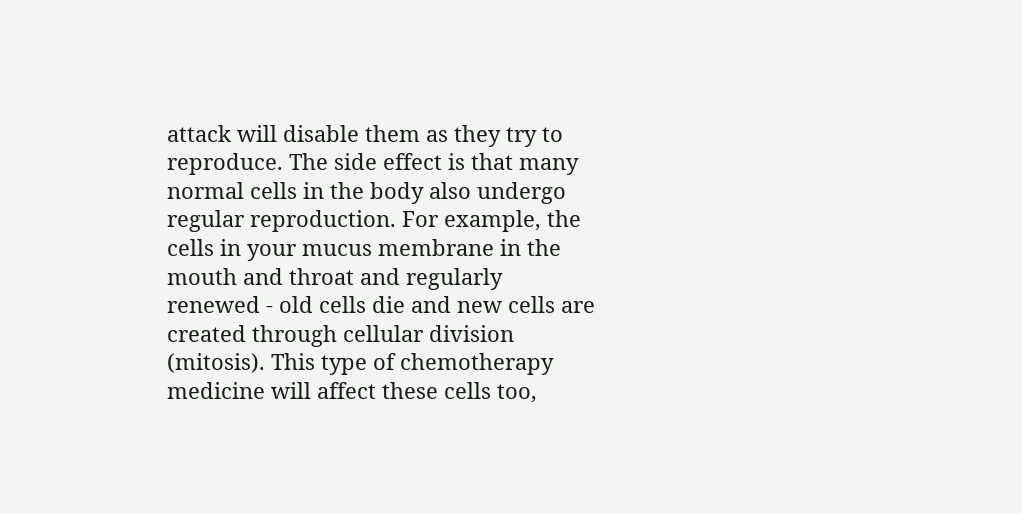attack will disable them as they try to reproduce. The side effect is that many normal cells in the body also undergo regular reproduction. For example, the cells in your mucus membrane in the mouth and throat and regularly renewed - old cells die and new cells are created through cellular division (mitosis). This type of chemotherapy medicine will affect these cells too,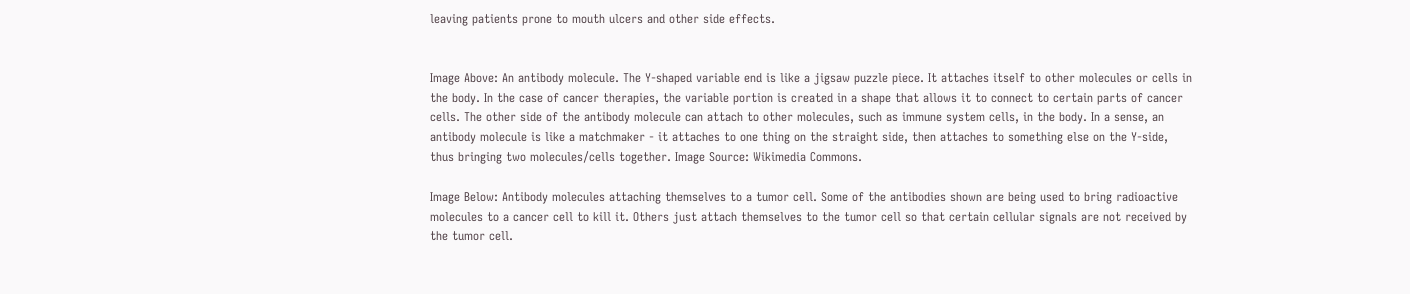leaving patients prone to mouth ulcers and other side effects.


Image Above: An antibody molecule. The Y-shaped variable end is like a jigsaw puzzle piece. It attaches itself to other molecules or cells in the body. In the case of cancer therapies, the variable portion is created in a shape that allows it to connect to certain parts of cancer cells. The other side of the antibody molecule can attach to other molecules, such as immune system cells, in the body. In a sense, an antibody molecule is like a matchmaker - it attaches to one thing on the straight side, then attaches to something else on the Y-side, thus bringing two molecules/cells together. Image Source: Wikimedia Commons.

Image Below: Antibody molecules attaching themselves to a tumor cell. Some of the antibodies shown are being used to bring radioactive molecules to a cancer cell to kill it. Others just attach themselves to the tumor cell so that certain cellular signals are not received by the tumor cell.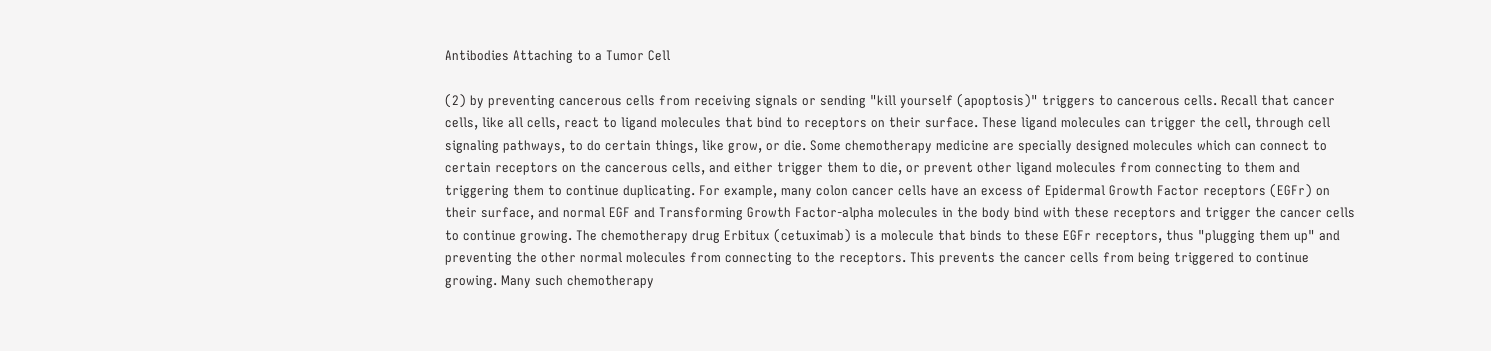Antibodies Attaching to a Tumor Cell

(2) by preventing cancerous cells from receiving signals or sending "kill yourself (apoptosis)" triggers to cancerous cells. Recall that cancer cells, like all cells, react to ligand molecules that bind to receptors on their surface. These ligand molecules can trigger the cell, through cell signaling pathways, to do certain things, like grow, or die. Some chemotherapy medicine are specially designed molecules which can connect to certain receptors on the cancerous cells, and either trigger them to die, or prevent other ligand molecules from connecting to them and triggering them to continue duplicating. For example, many colon cancer cells have an excess of Epidermal Growth Factor receptors (EGFr) on their surface, and normal EGF and Transforming Growth Factor-alpha molecules in the body bind with these receptors and trigger the cancer cells to continue growing. The chemotherapy drug Erbitux (cetuximab) is a molecule that binds to these EGFr receptors, thus "plugging them up" and preventing the other normal molecules from connecting to the receptors. This prevents the cancer cells from being triggered to continue growing. Many such chemotherapy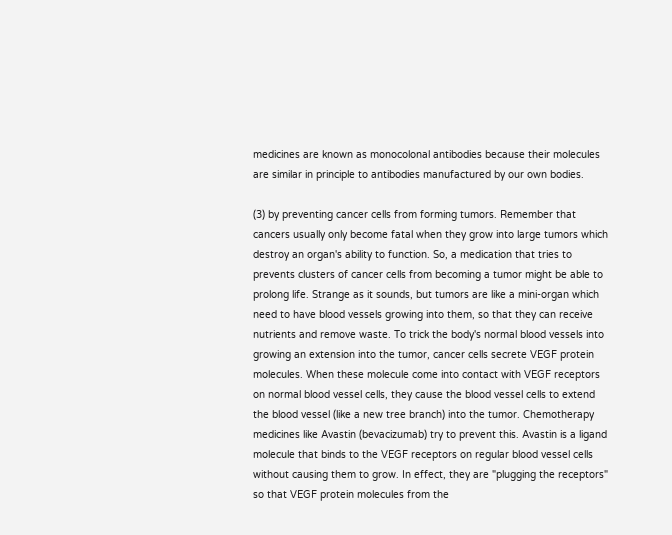medicines are known as monocolonal antibodies because their molecules are similar in principle to antibodies manufactured by our own bodies.

(3) by preventing cancer cells from forming tumors. Remember that cancers usually only become fatal when they grow into large tumors which destroy an organ's ability to function. So, a medication that tries to prevents clusters of cancer cells from becoming a tumor might be able to prolong life. Strange as it sounds, but tumors are like a mini-organ which need to have blood vessels growing into them, so that they can receive nutrients and remove waste. To trick the body's normal blood vessels into growing an extension into the tumor, cancer cells secrete VEGF protein molecules. When these molecule come into contact with VEGF receptors on normal blood vessel cells, they cause the blood vessel cells to extend the blood vessel (like a new tree branch) into the tumor. Chemotherapy medicines like Avastin (bevacizumab) try to prevent this. Avastin is a ligand molecule that binds to the VEGF receptors on regular blood vessel cells without causing them to grow. In effect, they are "plugging the receptors" so that VEGF protein molecules from the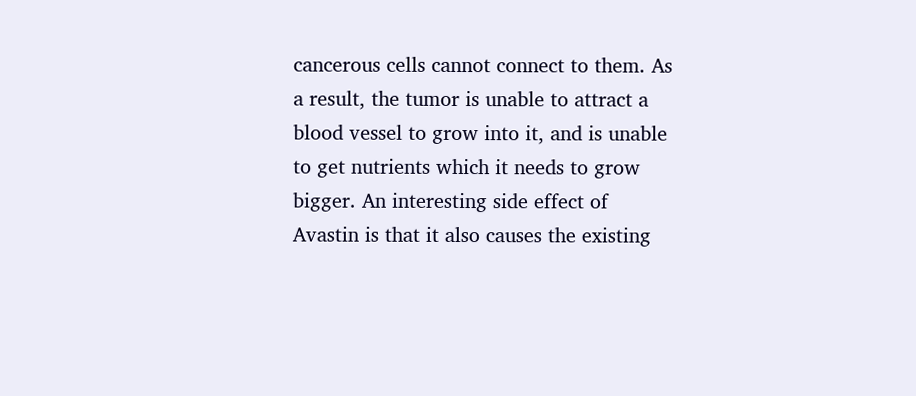cancerous cells cannot connect to them. As a result, the tumor is unable to attract a blood vessel to grow into it, and is unable to get nutrients which it needs to grow bigger. An interesting side effect of Avastin is that it also causes the existing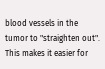blood vessels in the tumor to "straighten out". This makes it easier for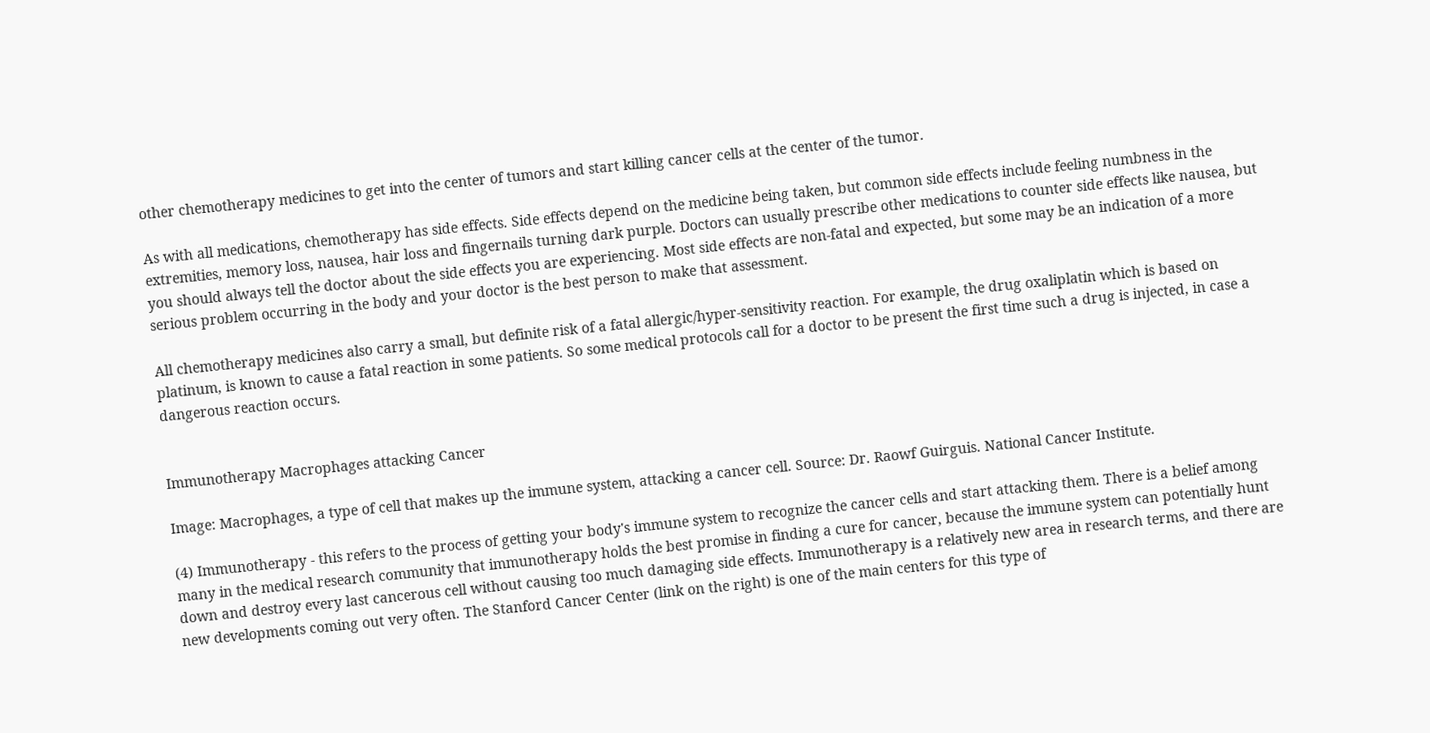other chemotherapy medicines to get into the center of tumors and start killing cancer cells at the center of the tumor.

As with all medications, chemotherapy has side effects. Side effects depend on the medicine being taken, but common side effects include feeling numbness in the extremities, memory loss, nausea, hair loss and fingernails turning dark purple. Doctors can usually prescribe other medications to counter side effects like nausea, but you should always tell the doctor about the side effects you are experiencing. Most side effects are non-fatal and expected, but some may be an indication of a more serious problem occurring in the body and your doctor is the best person to make that assessment.

All chemotherapy medicines also carry a small, but definite risk of a fatal allergic/hyper-sensitivity reaction. For example, the drug oxaliplatin which is based on platinum, is known to cause a fatal reaction in some patients. So some medical protocols call for a doctor to be present the first time such a drug is injected, in case a dangerous reaction occurs.


Immunotherapy Macrophages attacking Cancer

Image: Macrophages, a type of cell that makes up the immune system, attacking a cancer cell. Source: Dr. Raowf Guirguis. National Cancer Institute.

(4) Immunotherapy - this refers to the process of getting your body's immune system to recognize the cancer cells and start attacking them. There is a belief among many in the medical research community that immunotherapy holds the best promise in finding a cure for cancer, because the immune system can potentially hunt down and destroy every last cancerous cell without causing too much damaging side effects. Immunotherapy is a relatively new area in research terms, and there are new developments coming out very often. The Stanford Cancer Center (link on the right) is one of the main centers for this type of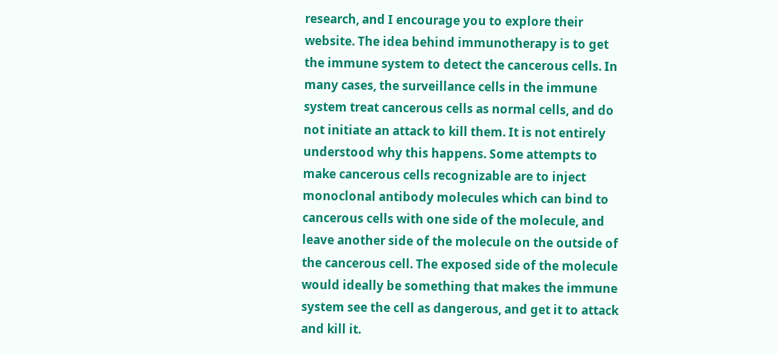research, and I encourage you to explore their website. The idea behind immunotherapy is to get the immune system to detect the cancerous cells. In many cases, the surveillance cells in the immune system treat cancerous cells as normal cells, and do not initiate an attack to kill them. It is not entirely understood why this happens. Some attempts to make cancerous cells recognizable are to inject monoclonal antibody molecules which can bind to cancerous cells with one side of the molecule, and leave another side of the molecule on the outside of the cancerous cell. The exposed side of the molecule would ideally be something that makes the immune system see the cell as dangerous, and get it to attack and kill it.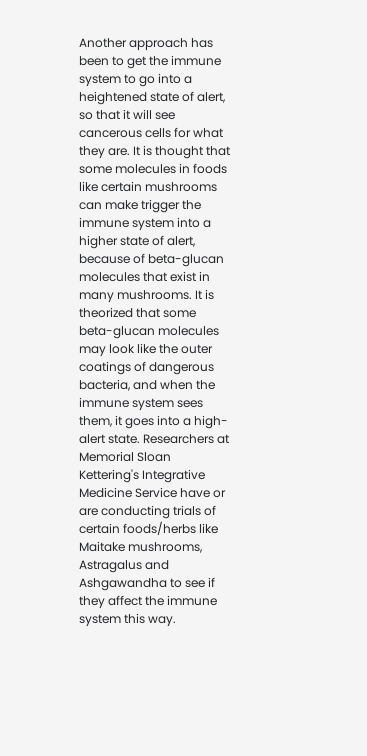Another approach has been to get the immune system to go into a heightened state of alert, so that it will see cancerous cells for what they are. It is thought that some molecules in foods like certain mushrooms can make trigger the immune system into a higher state of alert, because of beta-glucan molecules that exist in many mushrooms. It is theorized that some beta-glucan molecules may look like the outer coatings of dangerous bacteria, and when the immune system sees them, it goes into a high-alert state. Researchers at Memorial Sloan Kettering's Integrative Medicine Service have or are conducting trials of certain foods/herbs like Maitake mushrooms, Astragalus and Ashgawandha to see if they affect the immune system this way.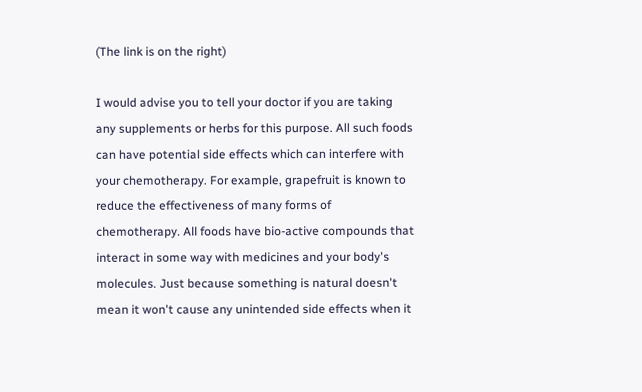(The link is on the right)

I would advise you to tell your doctor if you are taking any supplements or herbs for this purpose. All such foods can have potential side effects which can interfere with your chemotherapy. For example, grapefruit is known to reduce the effectiveness of many forms of chemotherapy. All foods have bio-active compounds that interact in some way with medicines and your body's molecules. Just because something is natural doesn't mean it won't cause any unintended side effects when it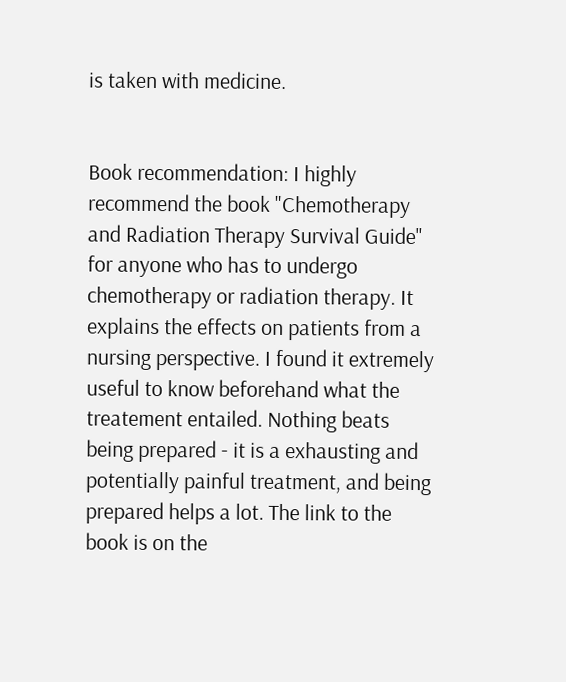is taken with medicine.


Book recommendation: I highly recommend the book "Chemotherapy and Radiation Therapy Survival Guide" for anyone who has to undergo chemotherapy or radiation therapy. It explains the effects on patients from a nursing perspective. I found it extremely useful to know beforehand what the treatement entailed. Nothing beats being prepared - it is a exhausting and potentially painful treatment, and being prepared helps a lot. The link to the book is on the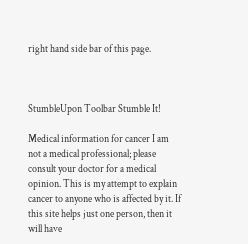right hand side bar of this page.



StumbleUpon Toolbar Stumble It!

Medical information for cancer I am not a medical professional; please consult your doctor for a medical opinion. This is my attempt to explain cancer to anyone who is affected by it. If this site helps just one person, then it will have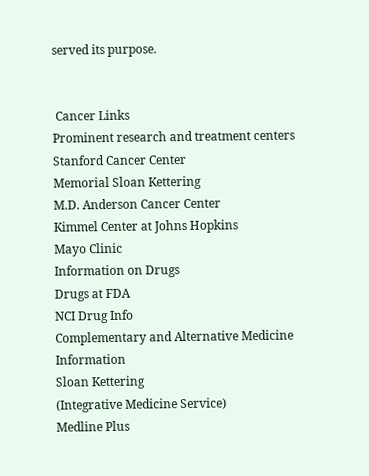served its purpose.


 Cancer Links
Prominent research and treatment centers
Stanford Cancer Center
Memorial Sloan Kettering
M.D. Anderson Cancer Center
Kimmel Center at Johns Hopkins
Mayo Clinic
Information on Drugs
Drugs at FDA
NCI Drug Info
Complementary and Alternative Medicine Information
Sloan Kettering
(Integrative Medicine Service)
Medline Plus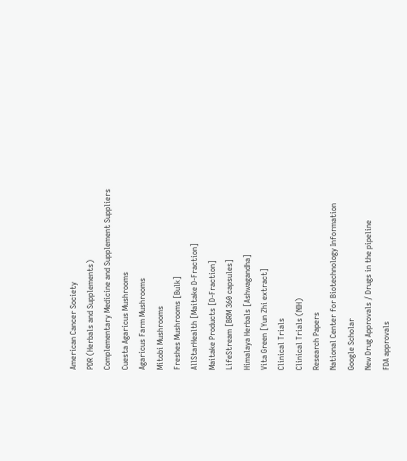American Cancer Society
PDR (Herbals and Supplements)
Complementary Medicine and Supplement Suppliers
Cuesta Agaricus Mushrooms
Agaricus Farm Mushrooms
Mitobi Mushrooms
Freshes Mushrooms [Bulk]
AllStarHealth [Maitake D-Fraction]
Maitake Products [D-Fraction]
LifeStream [BRM 360 capsules]
Himalaya Herbals [Ashwagandha]
Vita Green [Yun Zhi extract]
Clinical Trials
Clinical Trials (NIH)
Research Papers
National Center for Biotechnology Information
Google Scholar
New Drug Approvals / Drugs in the pipeline
FDA approvals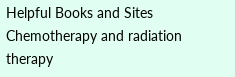Helpful Books and Sites
Chemotherapy and radiation therapy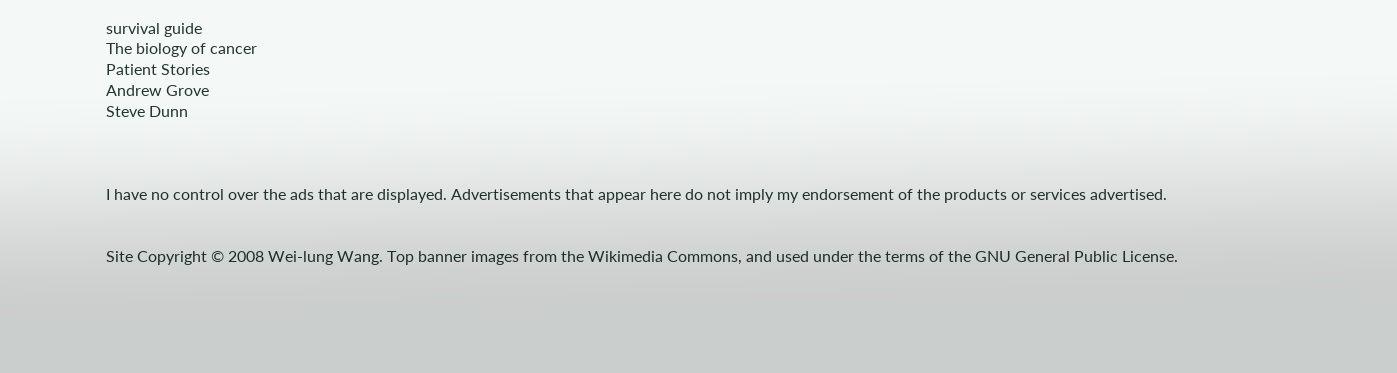survival guide
The biology of cancer
Patient Stories
Andrew Grove
Steve Dunn



I have no control over the ads that are displayed. Advertisements that appear here do not imply my endorsement of the products or services advertised.


Site Copyright © 2008 Wei-lung Wang. Top banner images from the Wikimedia Commons, and used under the terms of the GNU General Public License.